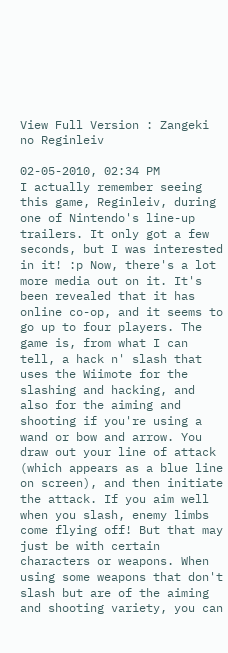View Full Version : Zangeki no Reginleiv

02-05-2010, 02:34 PM
I actually remember seeing this game, Reginleiv, during one of Nintendo's line-up trailers. It only got a few seconds, but I was interested in it! :p Now, there's a lot more media out on it. It's been revealed that it has online co-op, and it seems to go up to four players. The game is, from what I can tell, a hack n' slash that uses the Wiimote for the slashing and hacking, and also for the aiming and shooting if you're using a wand or bow and arrow. You draw out your line of attack (which appears as a blue line on screen), and then initiate the attack. If you aim well when you slash, enemy limbs come flying off! But that may just be with certain characters or weapons. When using some weapons that don't slash but are of the aiming and shooting variety, you can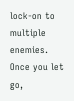lock-on to multiple enemies. Once you let go,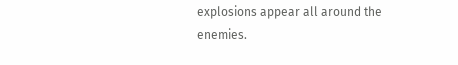explosions appear all around the enemies.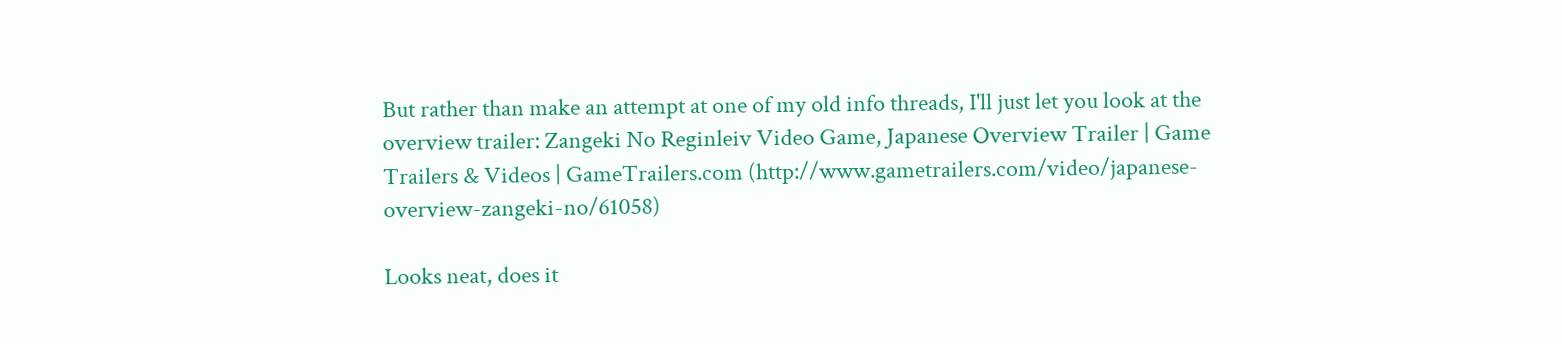But rather than make an attempt at one of my old info threads, I'll just let you look at the overview trailer: Zangeki No Reginleiv Video Game, Japanese Overview Trailer | Game Trailers & Videos | GameTrailers.com (http://www.gametrailers.com/video/japanese-overview-zangeki-no/61058)

Looks neat, does it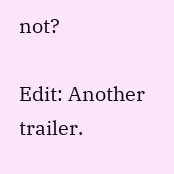not?

Edit: Another trailer.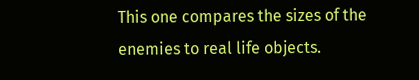This one compares the sizes of the enemies to real life objects.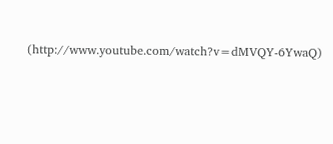(http://www.youtube.com/watch?v=dMVQY-6YwaQ)